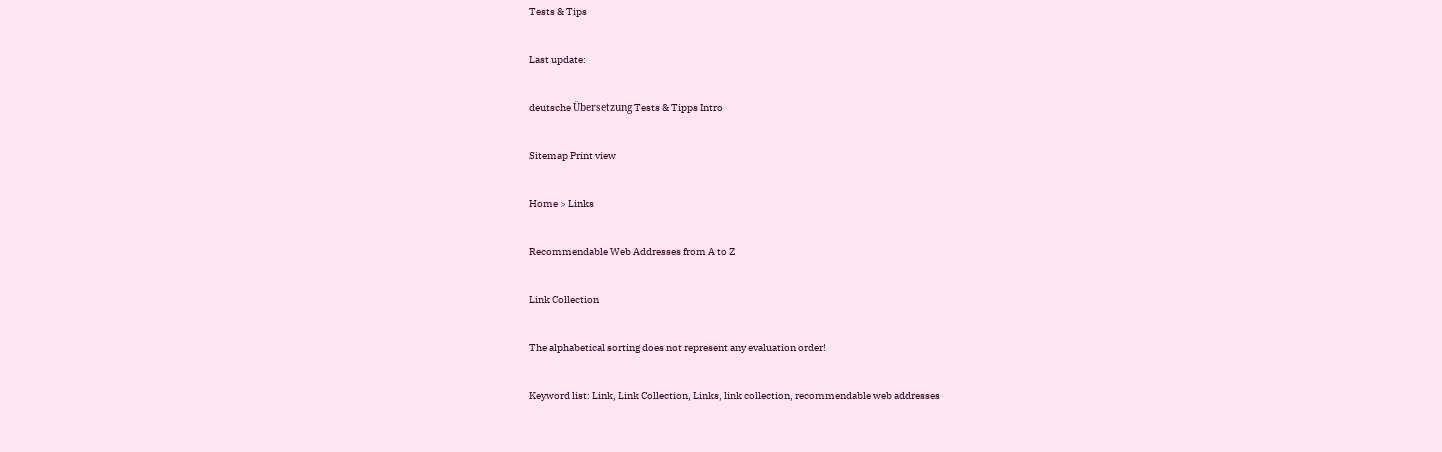Tests & Tips

Last update:

deutsche Übersetzung Tests & Tipps Intro

Sitemap Print view

Home > Links

Recommendable Web Addresses from A to Z

Link Collection

The alphabetical sorting does not represent any evaluation order!

Keyword list: Link, Link Collection, Links, link collection, recommendable web addresses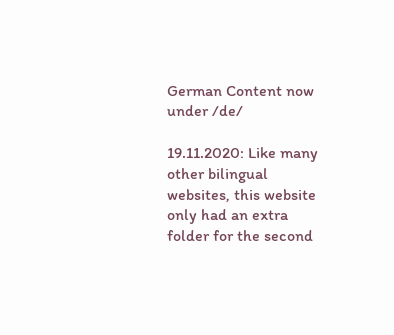German Content now under /de/

19.11.2020: Like many other bilingual websites, this website only had an extra folder for the second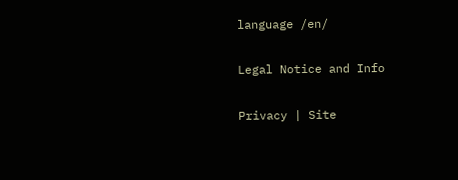language /en/

Legal Notice and Info

Privacy | Site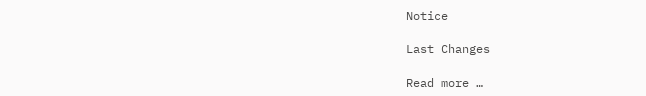Notice

Last Changes

Read more …